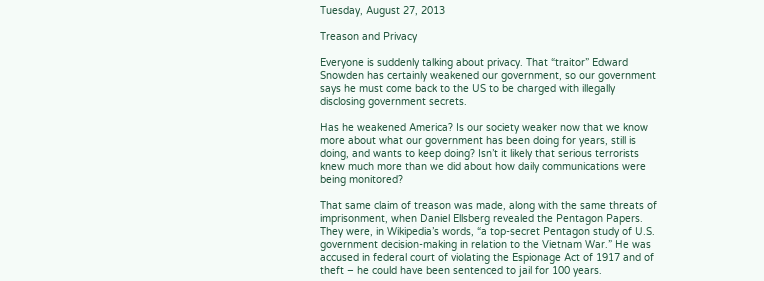Tuesday, August 27, 2013

Treason and Privacy

Everyone is suddenly talking about privacy. That “traitor” Edward Snowden has certainly weakened our government, so our government says he must come back to the US to be charged with illegally disclosing government secrets.

Has he weakened America? Is our society weaker now that we know more about what our government has been doing for years, still is doing, and wants to keep doing? Isn’t it likely that serious terrorists knew much more than we did about how daily communications were being monitored?

That same claim of treason was made, along with the same threats of imprisonment, when Daniel Ellsberg revealed the Pentagon Papers. They were, in Wikipedia’s words, “a top-secret Pentagon study of U.S. government decision-making in relation to the Vietnam War.” He was accused in federal court of violating the Espionage Act of 1917 and of theft – he could have been sentenced to jail for 100 years.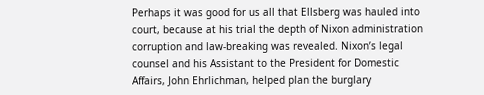Perhaps it was good for us all that Ellsberg was hauled into court, because at his trial the depth of Nixon administration corruption and law-breaking was revealed. Nixon’s legal counsel and his Assistant to the President for Domestic Affairs, John Ehrlichman, helped plan the burglary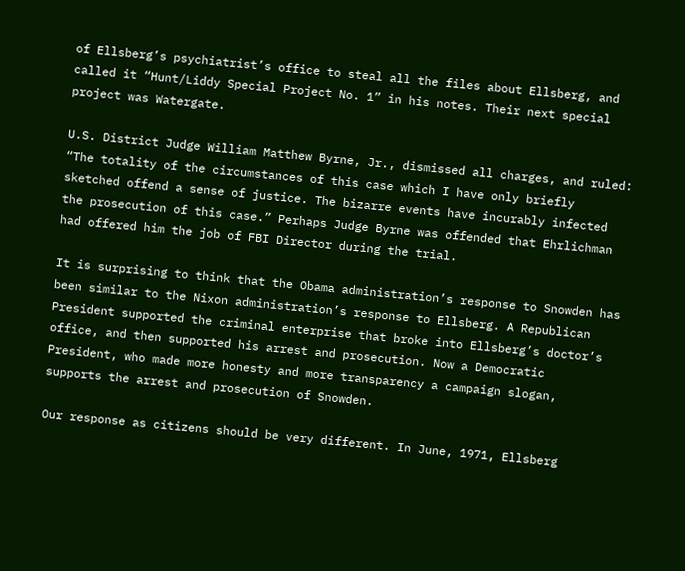of Ellsberg’s psychiatrist’s office to steal all the files about Ellsberg, and called it “Hunt/Liddy Special Project No. 1” in his notes. Their next special project was Watergate.

U.S. District Judge William Matthew Byrne, Jr., dismissed all charges, and ruled: “The totality of the circumstances of this case which I have only briefly sketched offend a sense of justice. The bizarre events have incurably infected the prosecution of this case.” Perhaps Judge Byrne was offended that Ehrlichman had offered him the job of FBI Director during the trial.

It is surprising to think that the Obama administration’s response to Snowden has been similar to the Nixon administration’s response to Ellsberg. A Republican President supported the criminal enterprise that broke into Ellsberg’s doctor’s office, and then supported his arrest and prosecution. Now a Democratic President, who made more honesty and more transparency a campaign slogan, supports the arrest and prosecution of Snowden.

Our response as citizens should be very different. In June, 1971, Ellsberg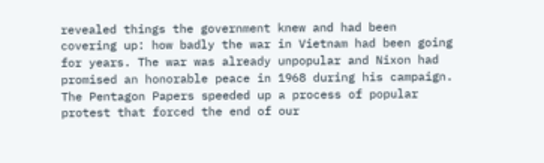revealed things the government knew and had been covering up: how badly the war in Vietnam had been going for years. The war was already unpopular and Nixon had promised an honorable peace in 1968 during his campaign. The Pentagon Papers speeded up a process of popular protest that forced the end of our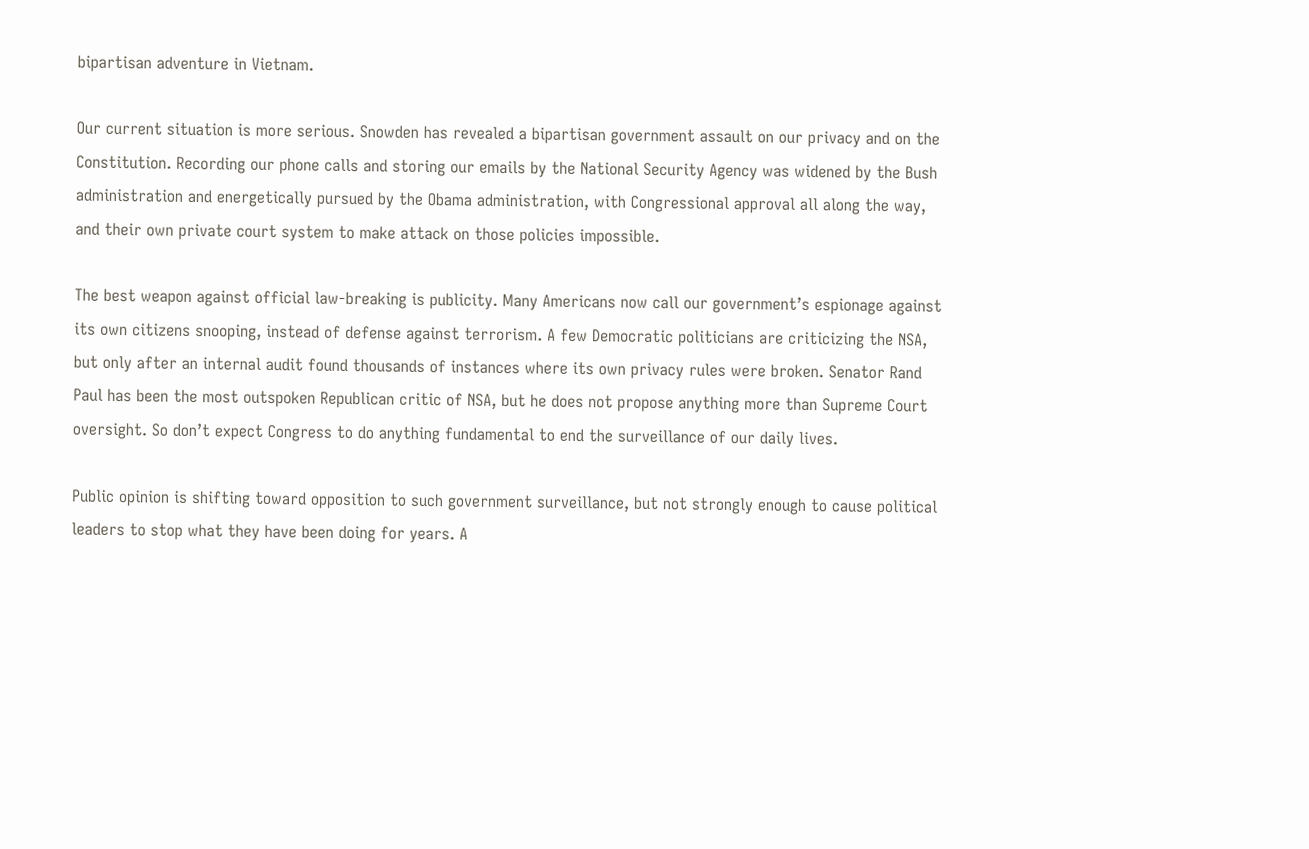bipartisan adventure in Vietnam.

Our current situation is more serious. Snowden has revealed a bipartisan government assault on our privacy and on the Constitution. Recording our phone calls and storing our emails by the National Security Agency was widened by the Bush administration and energetically pursued by the Obama administration, with Congressional approval all along the way, and their own private court system to make attack on those policies impossible.

The best weapon against official law-breaking is publicity. Many Americans now call our government’s espionage against its own citizens snooping, instead of defense against terrorism. A few Democratic politicians are criticizing the NSA, but only after an internal audit found thousands of instances where its own privacy rules were broken. Senator Rand Paul has been the most outspoken Republican critic of NSA, but he does not propose anything more than Supreme Court oversight. So don’t expect Congress to do anything fundamental to end the surveillance of our daily lives.

Public opinion is shifting toward opposition to such government surveillance, but not strongly enough to cause political leaders to stop what they have been doing for years. A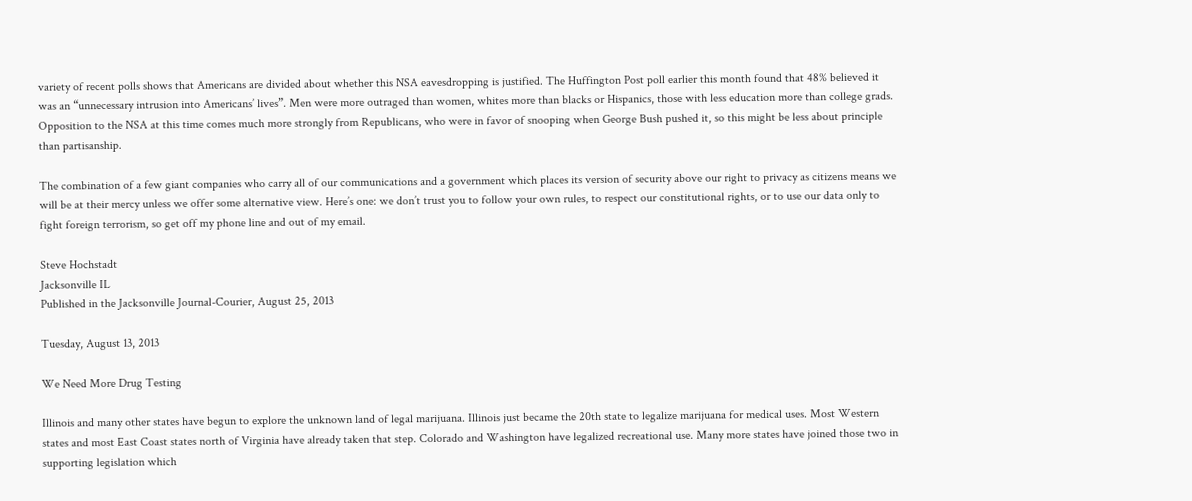variety of recent polls shows that Americans are divided about whether this NSA eavesdropping is justified. The Huffington Post poll earlier this month found that 48% believed it was an “unnecessary intrusion into Americans’ lives”. Men were more outraged than women, whites more than blacks or Hispanics, those with less education more than college grads. Opposition to the NSA at this time comes much more strongly from Republicans, who were in favor of snooping when George Bush pushed it, so this might be less about principle than partisanship.

The combination of a few giant companies who carry all of our communications and a government which places its version of security above our right to privacy as citizens means we will be at their mercy unless we offer some alternative view. Here’s one: we don’t trust you to follow your own rules, to respect our constitutional rights, or to use our data only to fight foreign terrorism, so get off my phone line and out of my email.

Steve Hochstadt
Jacksonville IL
Published in the Jacksonville Journal-Courier, August 25, 2013

Tuesday, August 13, 2013

We Need More Drug Testing

Illinois and many other states have begun to explore the unknown land of legal marijuana. Illinois just became the 20th state to legalize marijuana for medical uses. Most Western states and most East Coast states north of Virginia have already taken that step. Colorado and Washington have legalized recreational use. Many more states have joined those two in supporting legislation which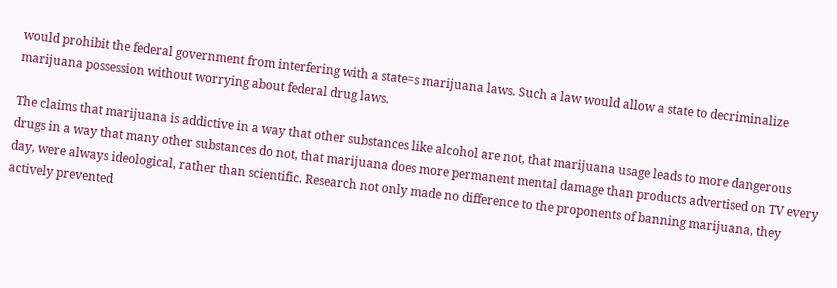would prohibit the federal government from interfering with a state=s marijuana laws. Such a law would allow a state to decriminalize marijuana possession without worrying about federal drug laws.

The claims that marijuana is addictive in a way that other substances like alcohol are not, that marijuana usage leads to more dangerous drugs in a way that many other substances do not, that marijuana does more permanent mental damage than products advertised on TV every day, were always ideological, rather than scientific. Research not only made no difference to the proponents of banning marijuana, they actively prevented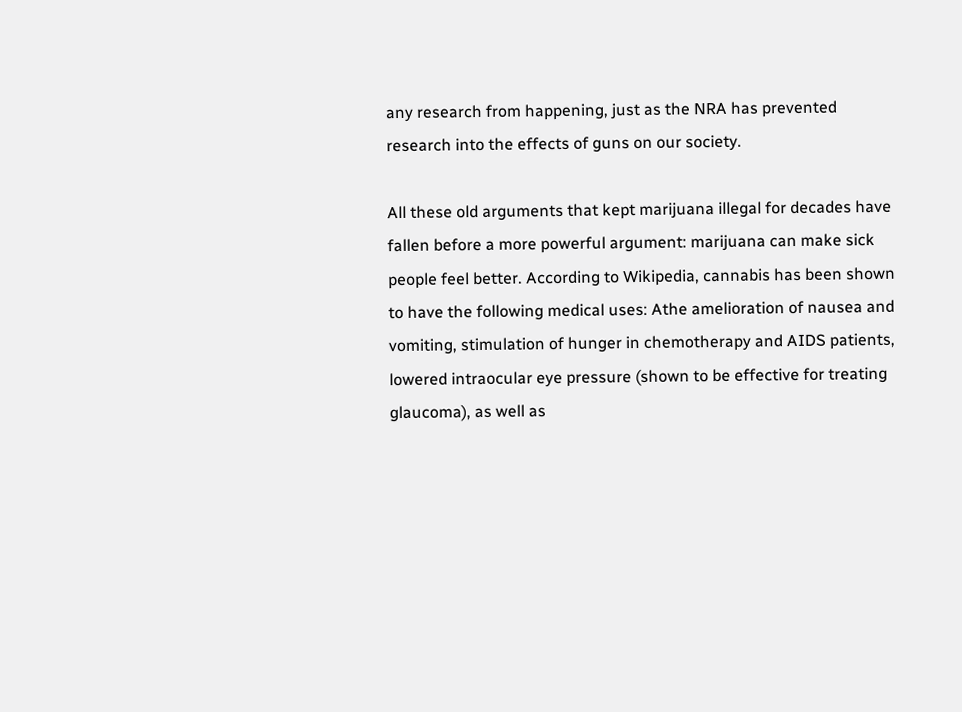any research from happening, just as the NRA has prevented research into the effects of guns on our society.

All these old arguments that kept marijuana illegal for decades have fallen before a more powerful argument: marijuana can make sick people feel better. According to Wikipedia, cannabis has been shown to have the following medical uses: Athe amelioration of nausea and vomiting, stimulation of hunger in chemotherapy and AIDS patients, lowered intraocular eye pressure (shown to be effective for treating glaucoma), as well as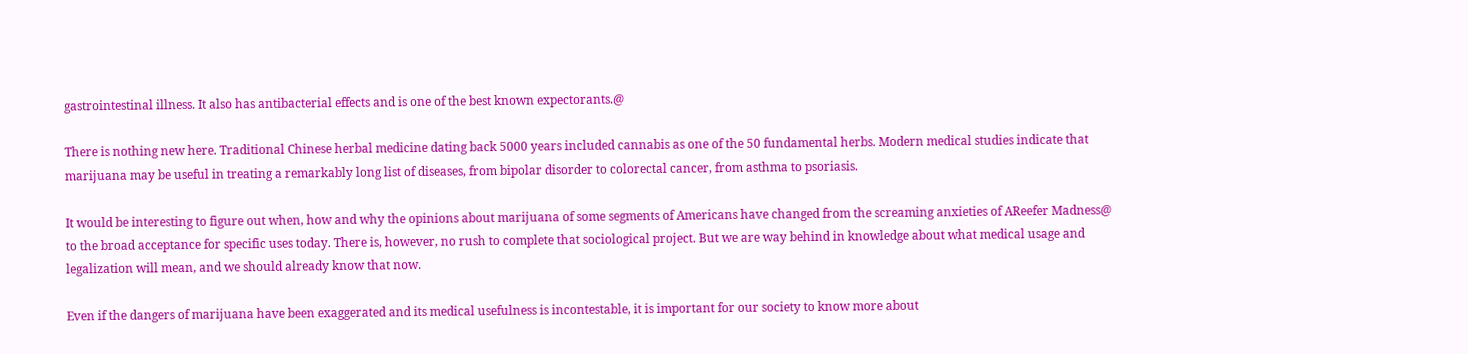gastrointestinal illness. It also has antibacterial effects and is one of the best known expectorants.@

There is nothing new here. Traditional Chinese herbal medicine dating back 5000 years included cannabis as one of the 50 fundamental herbs. Modern medical studies indicate that marijuana may be useful in treating a remarkably long list of diseases, from bipolar disorder to colorectal cancer, from asthma to psoriasis.

It would be interesting to figure out when, how and why the opinions about marijuana of some segments of Americans have changed from the screaming anxieties of AReefer Madness@ to the broad acceptance for specific uses today. There is, however, no rush to complete that sociological project. But we are way behind in knowledge about what medical usage and legalization will mean, and we should already know that now.

Even if the dangers of marijuana have been exaggerated and its medical usefulness is incontestable, it is important for our society to know more about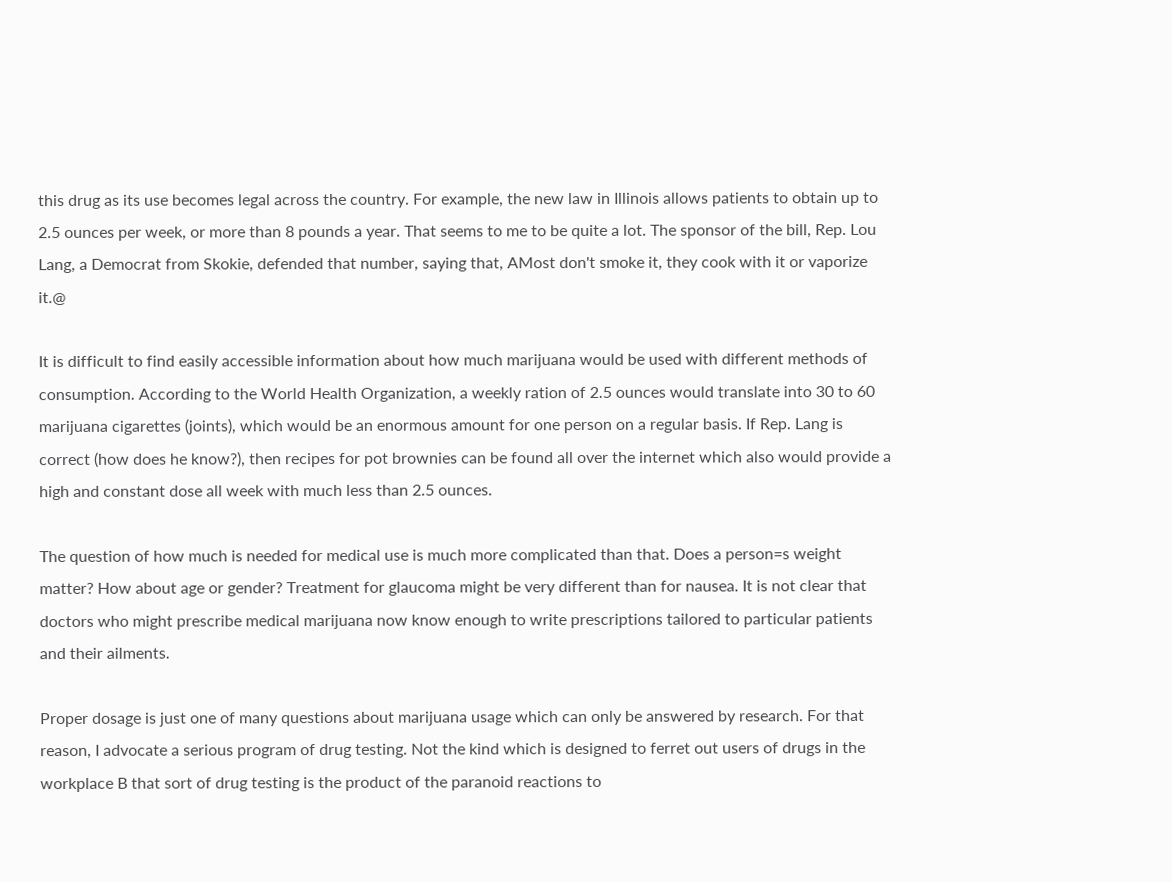this drug as its use becomes legal across the country. For example, the new law in Illinois allows patients to obtain up to 2.5 ounces per week, or more than 8 pounds a year. That seems to me to be quite a lot. The sponsor of the bill, Rep. Lou Lang, a Democrat from Skokie, defended that number, saying that, AMost don't smoke it, they cook with it or vaporize it.@

It is difficult to find easily accessible information about how much marijuana would be used with different methods of consumption. According to the World Health Organization, a weekly ration of 2.5 ounces would translate into 30 to 60 marijuana cigarettes (joints), which would be an enormous amount for one person on a regular basis. If Rep. Lang is correct (how does he know?), then recipes for pot brownies can be found all over the internet which also would provide a high and constant dose all week with much less than 2.5 ounces.

The question of how much is needed for medical use is much more complicated than that. Does a person=s weight matter? How about age or gender? Treatment for glaucoma might be very different than for nausea. It is not clear that doctors who might prescribe medical marijuana now know enough to write prescriptions tailored to particular patients and their ailments.

Proper dosage is just one of many questions about marijuana usage which can only be answered by research. For that reason, I advocate a serious program of drug testing. Not the kind which is designed to ferret out users of drugs in the workplace B that sort of drug testing is the product of the paranoid reactions to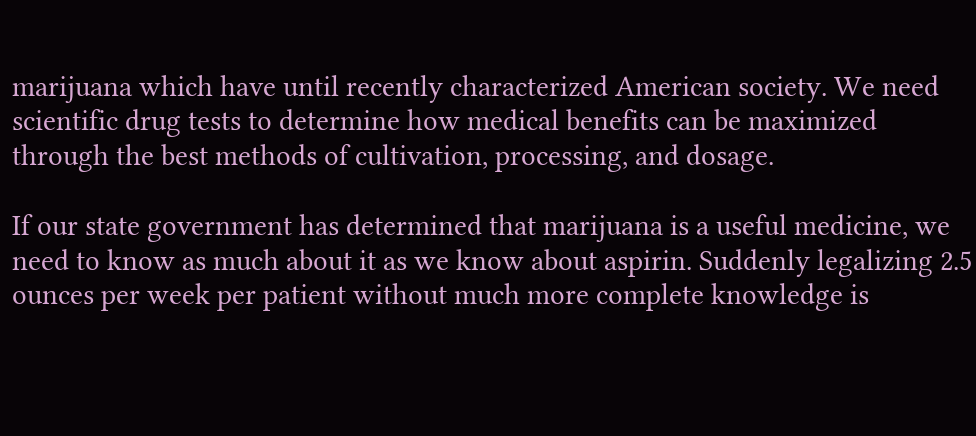marijuana which have until recently characterized American society. We need scientific drug tests to determine how medical benefits can be maximized through the best methods of cultivation, processing, and dosage.

If our state government has determined that marijuana is a useful medicine, we need to know as much about it as we know about aspirin. Suddenly legalizing 2.5 ounces per week per patient without much more complete knowledge is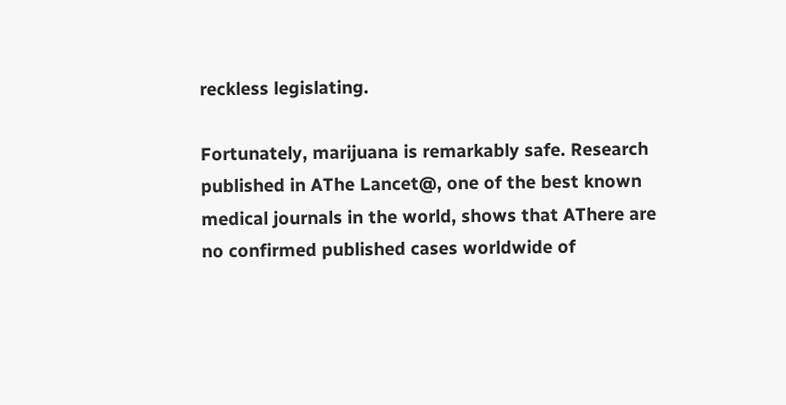reckless legislating.

Fortunately, marijuana is remarkably safe. Research published in AThe Lancet@, one of the best known medical journals in the world, shows that AThere are no confirmed published cases worldwide of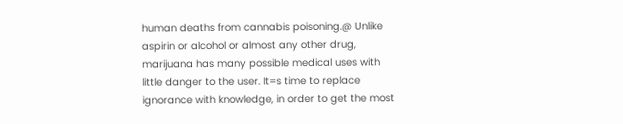human deaths from cannabis poisoning.@ Unlike aspirin or alcohol or almost any other drug, marijuana has many possible medical uses with little danger to the user. It=s time to replace ignorance with knowledge, in order to get the most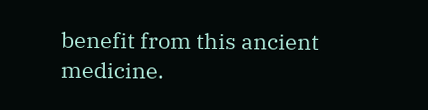benefit from this ancient medicine.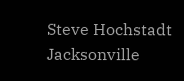Steve Hochstadt
Jacksonville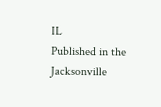IL
Published in the Jacksonville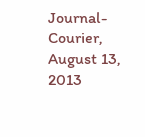Journal-Courier, August 13, 2013